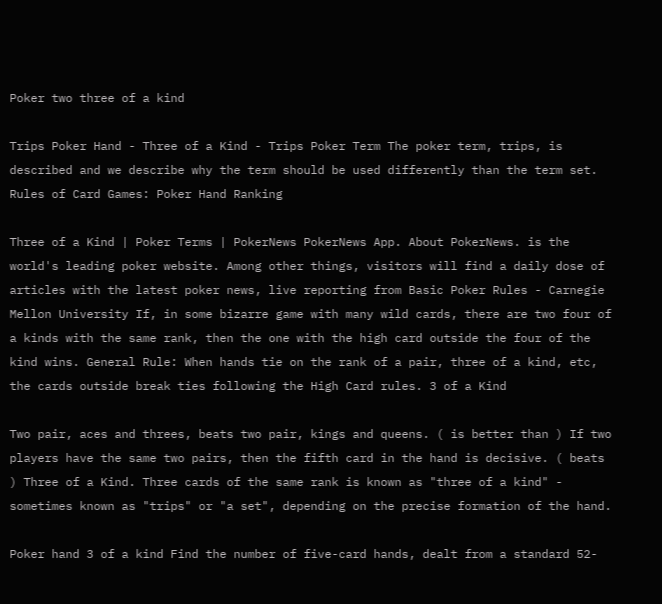Poker two three of a kind

Trips Poker Hand - Three of a Kind - Trips Poker Term The poker term, trips, is described and we describe why the term should be used differently than the term set. Rules of Card Games: Poker Hand Ranking

Three of a Kind | Poker Terms | PokerNews PokerNews App. About PokerNews. is the world's leading poker website. Among other things, visitors will find a daily dose of articles with the latest poker news, live reporting from Basic Poker Rules - Carnegie Mellon University If, in some bizarre game with many wild cards, there are two four of a kinds with the same rank, then the one with the high card outside the four of the kind wins. General Rule: When hands tie on the rank of a pair, three of a kind, etc, the cards outside break ties following the High Card rules. 3 of a Kind

Two pair, aces and threes, beats two pair, kings and queens. ( is better than ) If two players have the same two pairs, then the fifth card in the hand is decisive. ( beats ) Three of a Kind. Three cards of the same rank is known as "three of a kind" - sometimes known as "trips" or "a set", depending on the precise formation of the hand.

Poker hand 3 of a kind Find the number of five-card hands, dealt from a standard 52-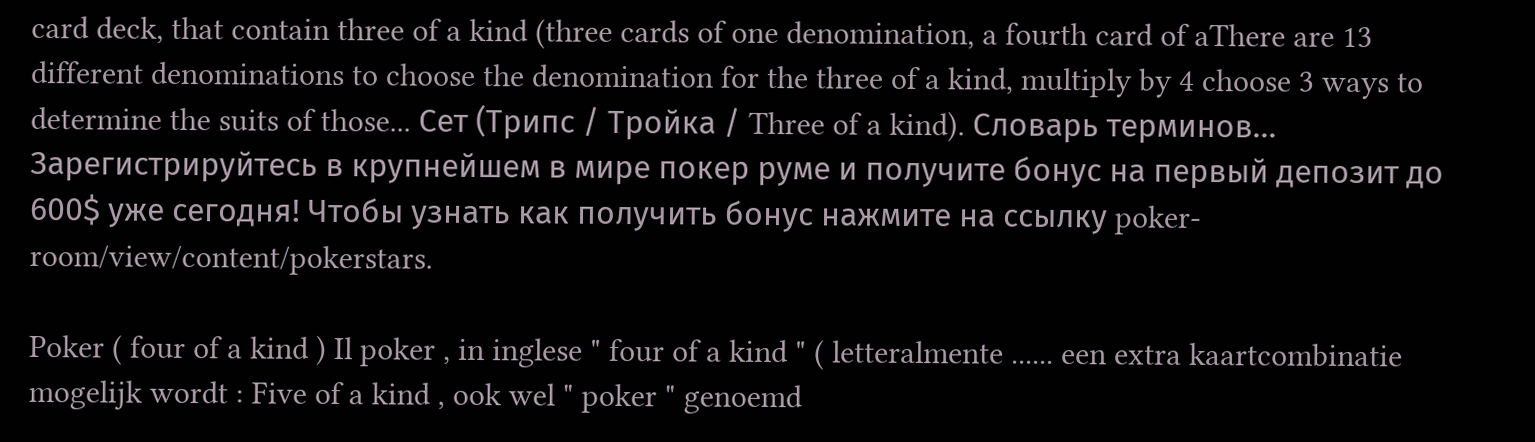card deck, that contain three of a kind (three cards of one denomination, a fourth card of aThere are 13 different denominations to choose the denomination for the three of a kind, multiply by 4 choose 3 ways to determine the suits of those... Сет (Трипс / Тройка / Three of a kind). Словарь терминов… Зарегистрируйтесь в крупнейшем в мире покер руме и получите бонус на первый депозит до 600$ уже сегодня! Чтобы узнать как получить бонус нажмите на ссылку poker-room/view/content/pokerstars.

Poker ( four of a kind ) Il poker , in inglese " four of a kind " ( letteralmente ...... een extra kaartcombinatie mogelijk wordt : Five of a kind , ook wel " poker " genoemd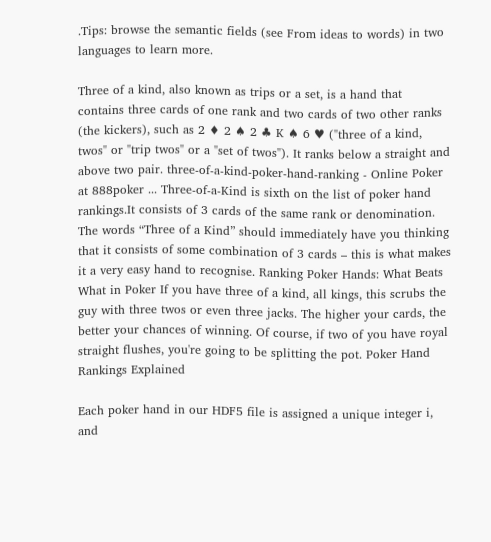.Tips: browse the semantic fields (see From ideas to words) in two languages to learn more.

Three of a kind, also known as trips or a set, is a hand that contains three cards of one rank and two cards of two other ranks (the kickers), such as 2 ♦ 2 ♠ 2 ♣ K ♠ 6 ♥ ("three of a kind, twos" or "trip twos" or a "set of twos"). It ranks below a straight and above two pair. three-of-a-kind-poker-hand-ranking - Online Poker at 888poker ... Three-of-a-Kind is sixth on the list of poker hand rankings.It consists of 3 cards of the same rank or denomination. The words “Three of a Kind” should immediately have you thinking that it consists of some combination of 3 cards – this is what makes it a very easy hand to recognise. Ranking Poker Hands: What Beats What in Poker If you have three of a kind, all kings, this scrubs the guy with three twos or even three jacks. The higher your cards, the better your chances of winning. Of course, if two of you have royal straight flushes, you're going to be splitting the pot. Poker Hand Rankings Explained

Each poker hand in our HDF5 file is assigned a unique integer i, and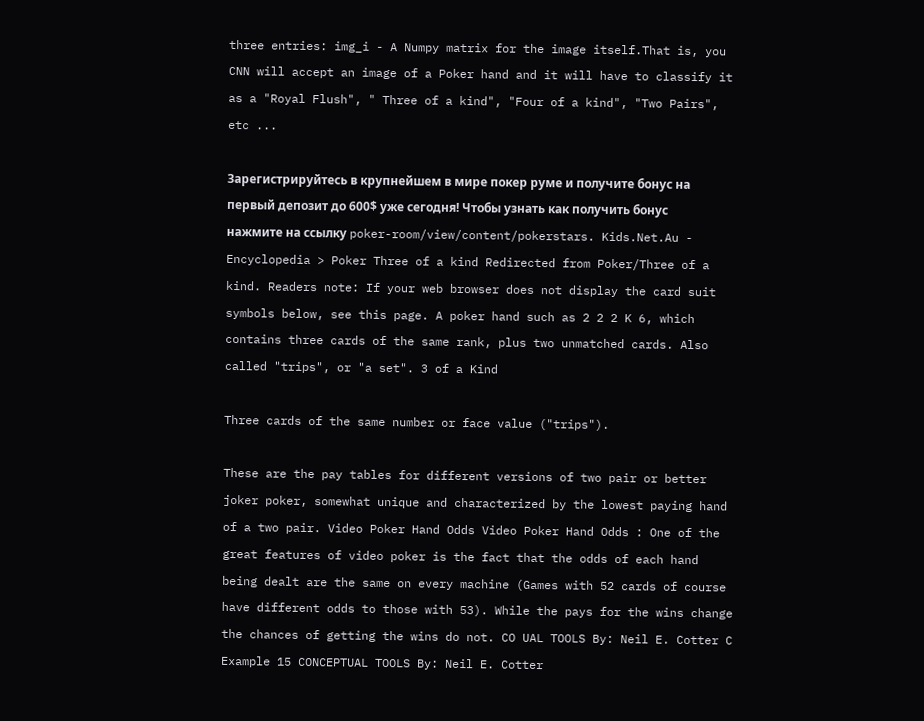three entries: img_i - A Numpy matrix for the image itself.That is, you CNN will accept an image of a Poker hand and it will have to classify it as a "Royal Flush", " Three of a kind", "Four of a kind", "Two Pairs", etc ...

Зарегистрируйтесь в крупнейшем в мире покер руме и получите бонус на первый депозит до 600$ уже сегодня! Чтобы узнать как получить бонус нажмите на ссылку poker-room/view/content/pokerstars. Kids.Net.Au - Encyclopedia > Poker Three of a kind Redirected from Poker/Three of a kind. Readers note: If your web browser does not display the card suit symbols below, see this page. A poker hand such as 2 2 2 K 6, which contains three cards of the same rank, plus two unmatched cards. Also called "trips", or "a set". 3 of a Kind

Three cards of the same number or face value ("trips").

These are the pay tables for different versions of two pair or better joker poker, somewhat unique and characterized by the lowest paying hand of a two pair. Video Poker Hand Odds Video Poker Hand Odds : One of the great features of video poker is the fact that the odds of each hand being dealt are the same on every machine (Games with 52 cards of course have different odds to those with 53). While the pays for the wins change the chances of getting the wins do not. CO UAL TOOLS By: Neil E. Cotter C Example 15 CONCEPTUAL TOOLS By: Neil E. Cotter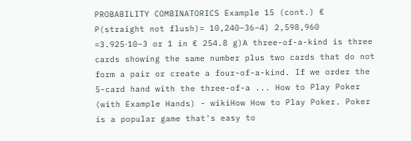PROBABILITY COMBINATORICS Example 15 (cont.) € P(straight not flush)= 10,240−36−4) 2,598,960 =3.925⋅10−3 or 1 in € 254.8 g)A three-of-a-kind is three cards showing the same number plus two cards that do not form a pair or create a four-of-a-kind. If we order the 5-card hand with the three-of-a ... How to Play Poker (with Example Hands) - wikiHow How to Play Poker. Poker is a popular game that's easy to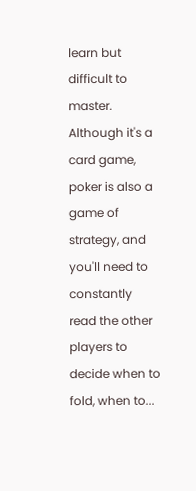learn but difficult to master. Although it's a card game, poker is also a game of strategy, and you'll need to constantly read the other players to decide when to fold, when to...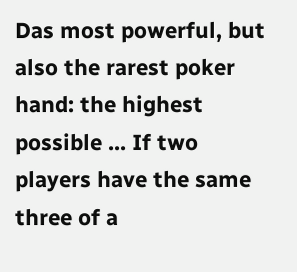Das most powerful, but also the rarest poker hand: the highest possible ... If two players have the same three of a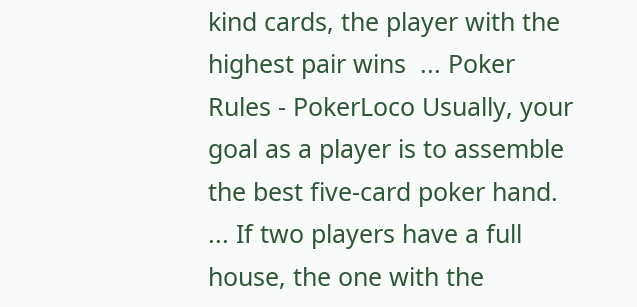kind cards, the player with the highest pair wins  ... Poker Rules - PokerLoco Usually, your goal as a player is to assemble the best five-card poker hand. ... If two players have a full house, the one with the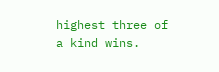highest three of a kind wins.